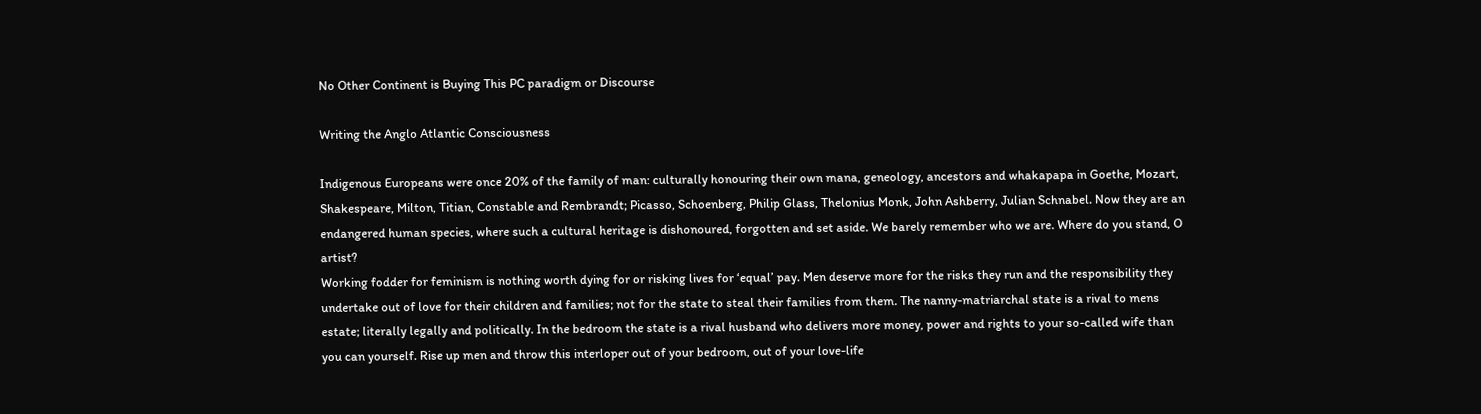No Other Continent is Buying This PC paradigm or Discourse

Writing the Anglo Atlantic Consciousness

Indigenous Europeans were once 20% of the family of man: culturally honouring their own mana, geneology, ancestors and whakapapa in Goethe, Mozart, Shakespeare, Milton, Titian, Constable and Rembrandt; Picasso, Schoenberg, Philip Glass, Thelonius Monk, John Ashberry, Julian Schnabel. Now they are an endangered human species, where such a cultural heritage is dishonoured, forgotten and set aside. We barely remember who we are. Where do you stand, O artist?
Working fodder for feminism is nothing worth dying for or risking lives for ‘equal’ pay. Men deserve more for the risks they run and the responsibility they undertake out of love for their children and families; not for the state to steal their families from them. The nanny-matriarchal state is a rival to mens estate; literally legally and politically. In the bedroom the state is a rival husband who delivers more money, power and rights to your so-called wife than you can yourself. Rise up men and throw this interloper out of your bedroom, out of your love-life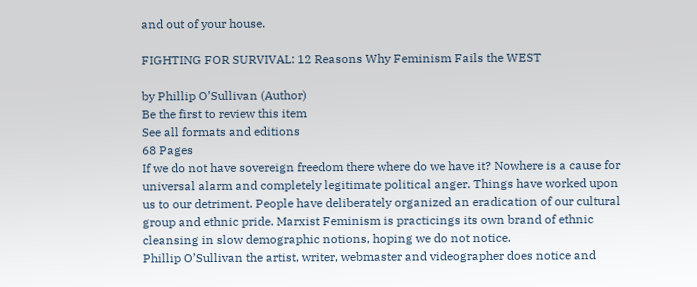and out of your house.

FIGHTING FOR SURVIVAL: 12 Reasons Why Feminism Fails the WEST

by Phillip O’Sullivan (Author)
Be the first to review this item
See all formats and editions
68 Pages
If we do not have sovereign freedom there where do we have it? Nowhere is a cause for universal alarm and completely legitimate political anger. Things have worked upon us to our detriment. People have deliberately organized an eradication of our cultural group and ethnic pride. Marxist Feminism is practicings its own brand of ethnic cleansing in slow demographic notions, hoping we do not notice.
Phillip O’Sullivan the artist, writer, webmaster and videographer does notice and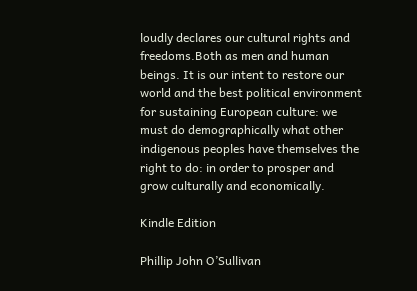loudly declares our cultural rights and freedoms.Both as men and human beings. It is our intent to restore our world and the best political environment for sustaining European culture: we must do demographically what other indigenous peoples have themselves the right to do: in order to prosper and grow culturally and economically.

Kindle Edition

Phillip John O’Sullivan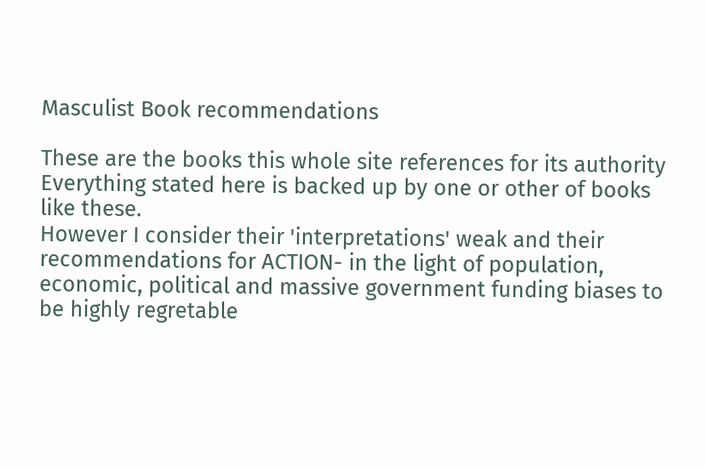Masculist Book recommendations

These are the books this whole site references for its authority
Everything stated here is backed up by one or other of books like these.
However I consider their 'interpretations' weak and their recommendations for ACTION- in the light of population, economic, political and massive government funding biases to be highly regretable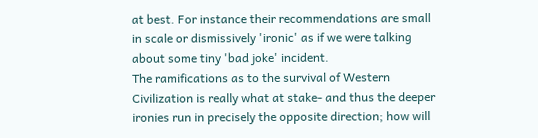at best. For instance their recommendations are small in scale or dismissively 'ironic' as if we were talking about some tiny 'bad joke' incident.
The ramifications as to the survival of Western Civilization is really what at stake- and thus the deeper ironies run in precisely the opposite direction; how will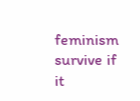feminism survive if it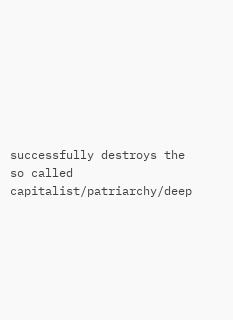successfully destroys the so called capitalist/patriarchy/deep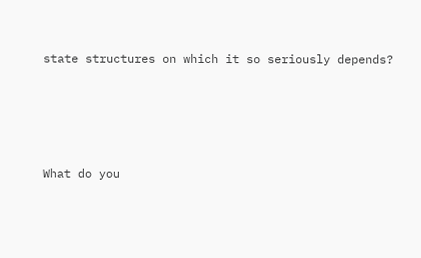state structures on which it so seriously depends?





What do you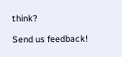think?

Send us feedback!